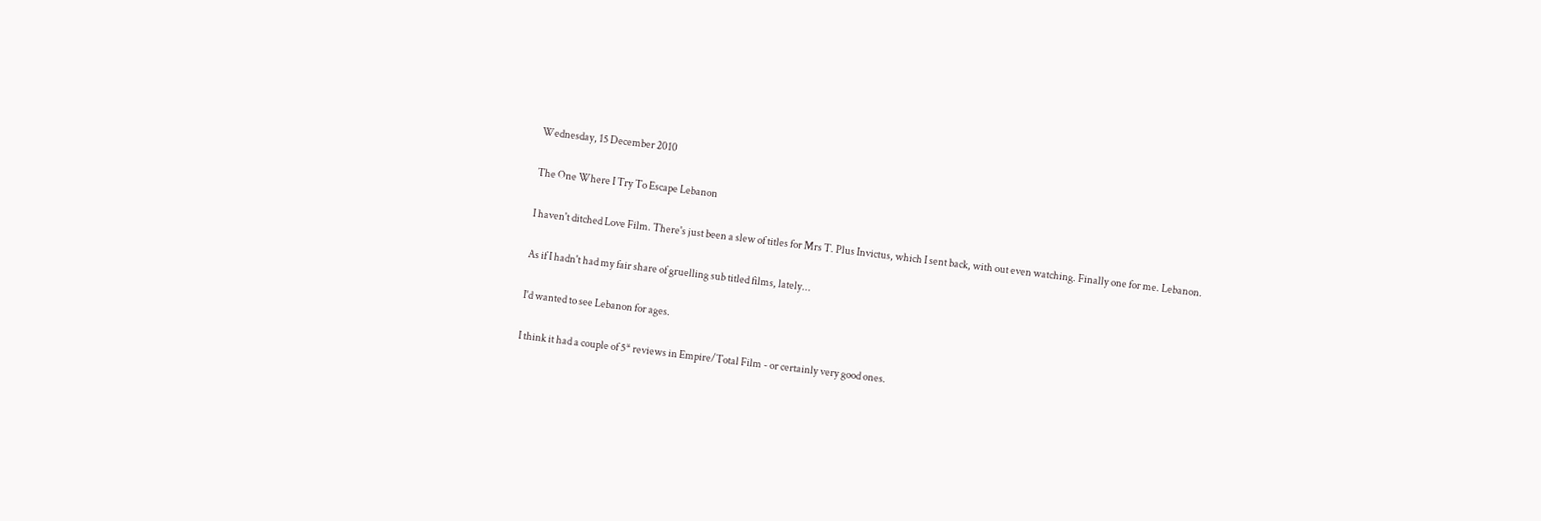Wednesday, 15 December 2010

The One Where I Try To Escape Lebanon

I haven't ditched Love Film. There's just been a slew of titles for Mrs T. Plus Invictus, which I sent back, with out even watching. Finally one for me. Lebanon.

As if I hadn't had my fair share of gruelling sub titled films, lately...

I'd wanted to see Lebanon for ages.

I think it had a couple of 5* reviews in Empire/Total Film - or certainly very good ones.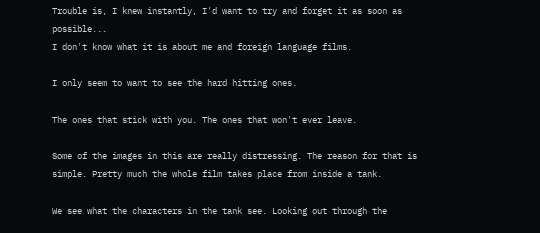Trouble is, I knew instantly, I'd want to try and forget it as soon as possible...
I don't know what it is about me and foreign language films.

I only seem to want to see the hard hitting ones.

The ones that stick with you. The ones that won't ever leave.

Some of the images in this are really distressing. The reason for that is simple. Pretty much the whole film takes place from inside a tank.

We see what the characters in the tank see. Looking out through the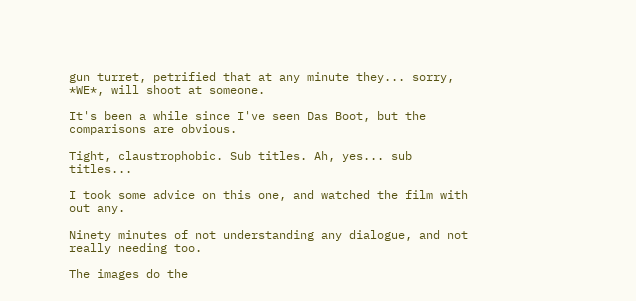gun turret, petrified that at any minute they... sorry, *WE*, will shoot at someone.

It's been a while since I've seen Das Boot, but the comparisons are obvious.

Tight, claustrophobic. Sub titles. Ah, yes... sub titles...

I took some advice on this one, and watched the film with out any.

Ninety minutes of not understanding any dialogue, and not really needing too.

The images do the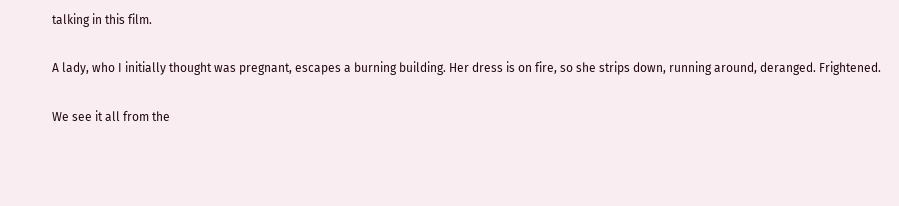talking in this film.

A lady, who I initially thought was pregnant, escapes a burning building. Her dress is on fire, so she strips down, running around, deranged. Frightened.

We see it all from the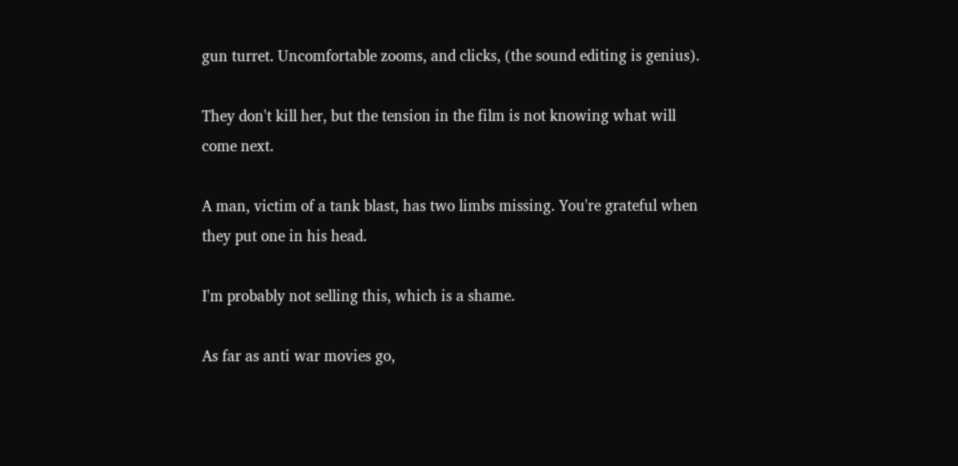gun turret. Uncomfortable zooms, and clicks, (the sound editing is genius).

They don't kill her, but the tension in the film is not knowing what will come next.

A man, victim of a tank blast, has two limbs missing. You're grateful when they put one in his head.

I'm probably not selling this, which is a shame.

As far as anti war movies go,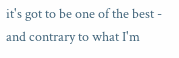it's got to be one of the best - and contrary to what I'm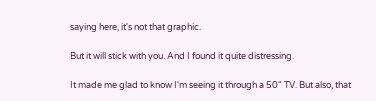saying here, it's not that graphic.

But it will stick with you. And I found it quite distressing.

It made me glad to know I'm seeing it through a 50" TV. But also, that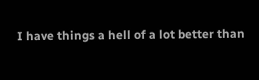I have things a hell of a lot better than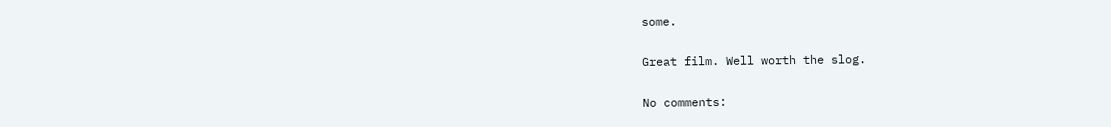some.

Great film. Well worth the slog.

No comments: